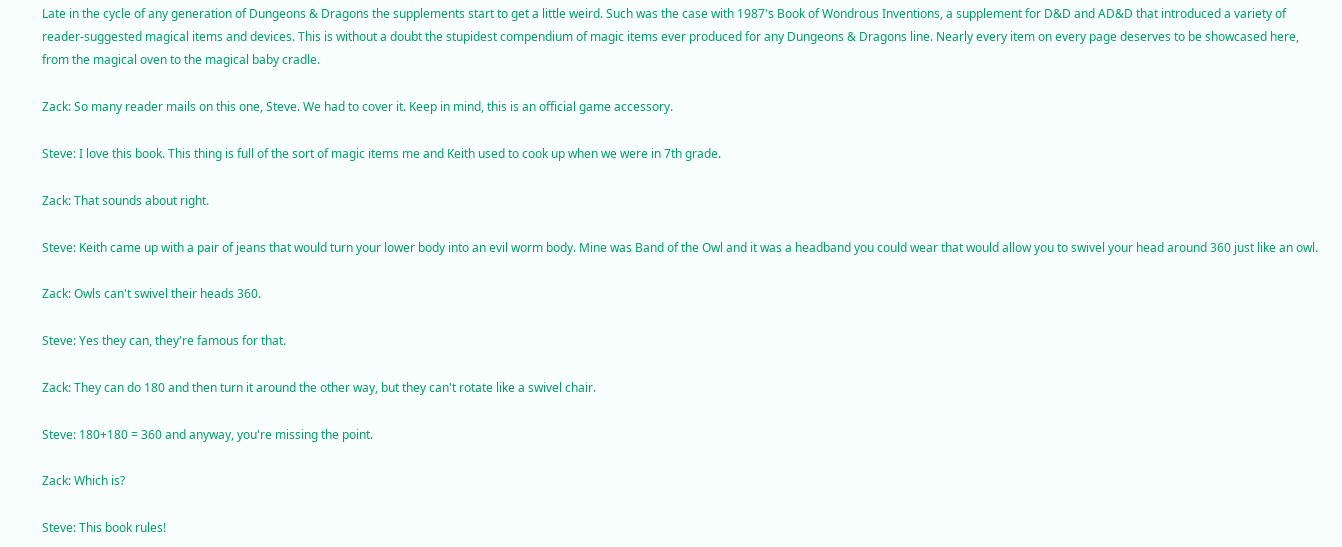Late in the cycle of any generation of Dungeons & Dragons the supplements start to get a little weird. Such was the case with 1987's Book of Wondrous Inventions, a supplement for D&D and AD&D that introduced a variety of reader-suggested magical items and devices. This is without a doubt the stupidest compendium of magic items ever produced for any Dungeons & Dragons line. Nearly every item on every page deserves to be showcased here, from the magical oven to the magical baby cradle.

Zack: So many reader mails on this one, Steve. We had to cover it. Keep in mind, this is an official game accessory.

Steve: I love this book. This thing is full of the sort of magic items me and Keith used to cook up when we were in 7th grade.

Zack: That sounds about right.

Steve: Keith came up with a pair of jeans that would turn your lower body into an evil worm body. Mine was Band of the Owl and it was a headband you could wear that would allow you to swivel your head around 360 just like an owl.

Zack: Owls can't swivel their heads 360.

Steve: Yes they can, they're famous for that.

Zack: They can do 180 and then turn it around the other way, but they can't rotate like a swivel chair.

Steve: 180+180 = 360 and anyway, you're missing the point.

Zack: Which is?

Steve: This book rules!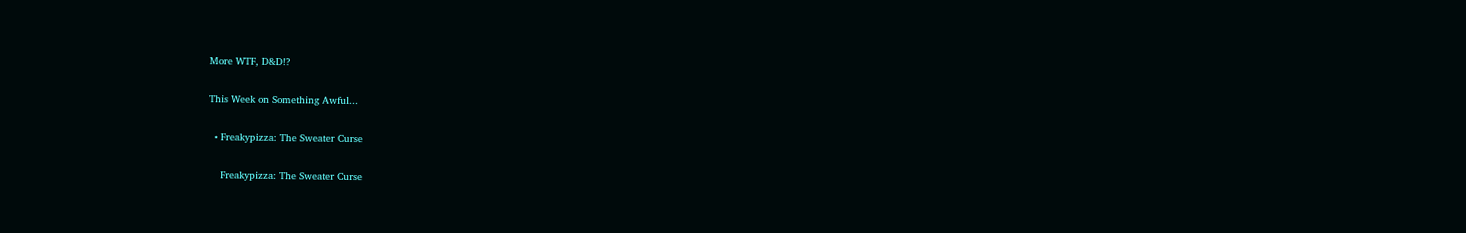More WTF, D&D!?

This Week on Something Awful...

  • Freakypizza: The Sweater Curse

    Freakypizza: The Sweater Curse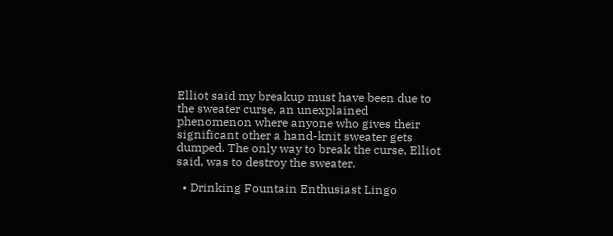Elliot said my breakup must have been due to the sweater curse, an unexplained phenomenon where anyone who gives their significant other a hand-knit sweater gets dumped. The only way to break the curse, Elliot said, was to destroy the sweater.

  • Drinking Fountain Enthusiast Lingo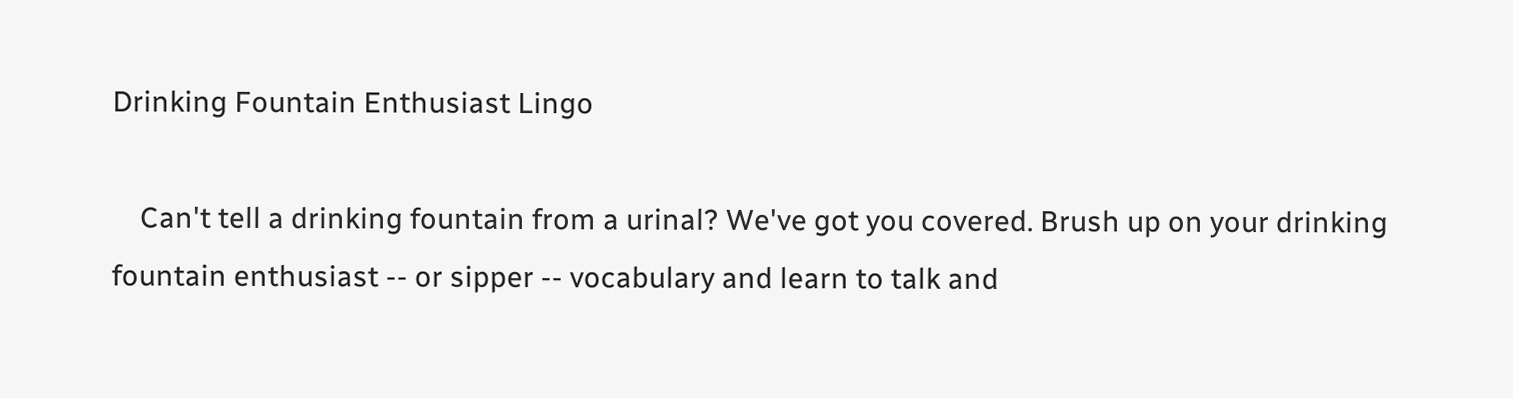Drinking Fountain Enthusiast Lingo

    Can't tell a drinking fountain from a urinal? We've got you covered. Brush up on your drinking fountain enthusiast -- or sipper -- vocabulary and learn to talk and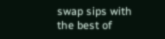swap sips with the best of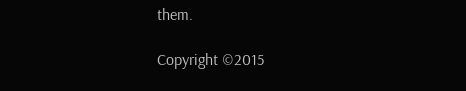them.

Copyright ©2015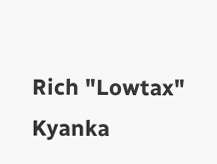Rich "Lowtax" Kyanka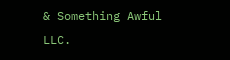& Something Awful LLC.